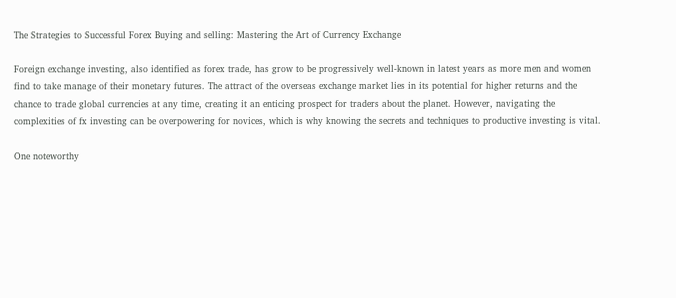The Strategies to Successful Forex Buying and selling: Mastering the Art of Currency Exchange

Foreign exchange investing, also identified as forex trade, has grow to be progressively well-known in latest years as more men and women find to take manage of their monetary futures. The attract of the overseas exchange market lies in its potential for higher returns and the chance to trade global currencies at any time, creating it an enticing prospect for traders about the planet. However, navigating the complexities of fx investing can be overpowering for novices, which is why knowing the secrets and techniques to productive investing is vital.

One noteworthy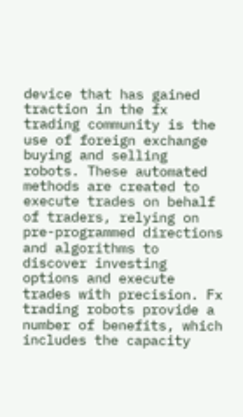device that has gained traction in the fx trading community is the use of foreign exchange buying and selling robots. These automated methods are created to execute trades on behalf of traders, relying on pre-programmed directions and algorithms to discover investing options and execute trades with precision. Fx trading robots provide a number of benefits, which includes the capacity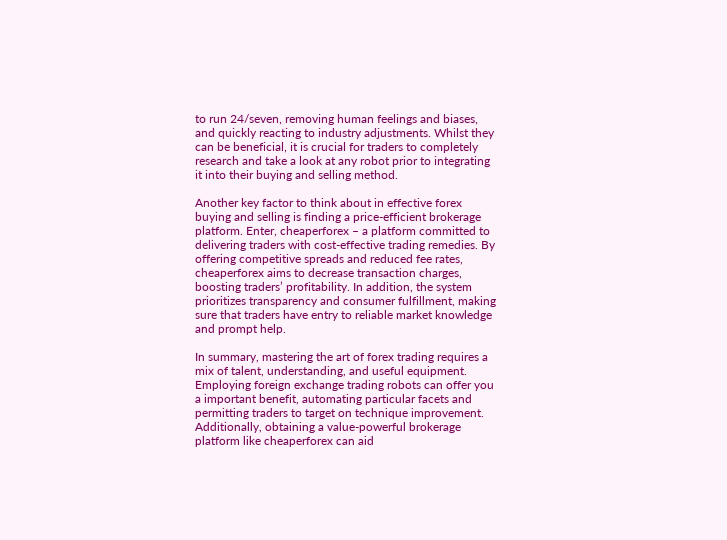to run 24/seven, removing human feelings and biases, and quickly reacting to industry adjustments. Whilst they can be beneficial, it is crucial for traders to completely research and take a look at any robot prior to integrating it into their buying and selling method.

Another key factor to think about in effective forex buying and selling is finding a price-efficient brokerage platform. Enter, cheaperforex – a platform committed to delivering traders with cost-effective trading remedies. By offering competitive spreads and reduced fee rates, cheaperforex aims to decrease transaction charges, boosting traders’ profitability. In addition, the system prioritizes transparency and consumer fulfillment, making sure that traders have entry to reliable market knowledge and prompt help.

In summary, mastering the art of forex trading requires a mix of talent, understanding, and useful equipment. Employing foreign exchange trading robots can offer you a important benefit, automating particular facets and permitting traders to target on technique improvement. Additionally, obtaining a value-powerful brokerage platform like cheaperforex can aid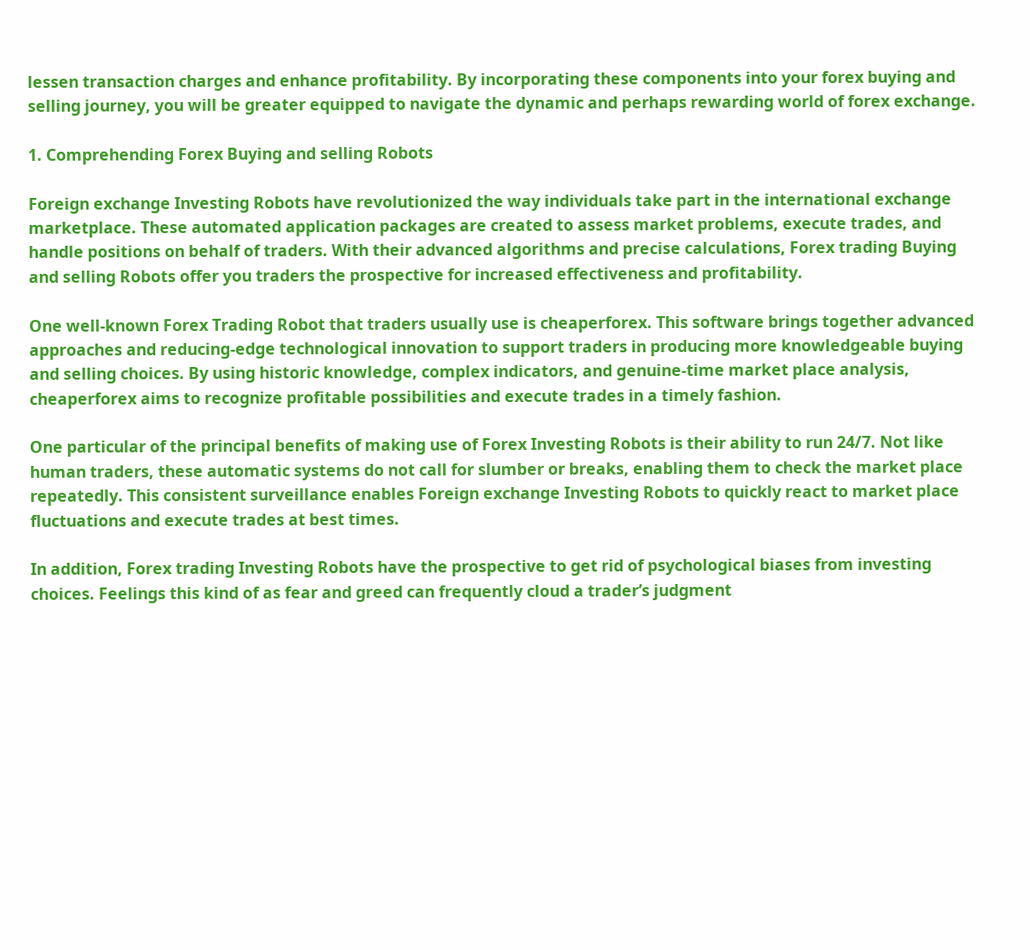lessen transaction charges and enhance profitability. By incorporating these components into your forex buying and selling journey, you will be greater equipped to navigate the dynamic and perhaps rewarding world of forex exchange.

1. Comprehending Forex Buying and selling Robots

Foreign exchange Investing Robots have revolutionized the way individuals take part in the international exchange marketplace. These automated application packages are created to assess market problems, execute trades, and handle positions on behalf of traders. With their advanced algorithms and precise calculations, Forex trading Buying and selling Robots offer you traders the prospective for increased effectiveness and profitability.

One well-known Forex Trading Robot that traders usually use is cheaperforex. This software brings together advanced approaches and reducing-edge technological innovation to support traders in producing more knowledgeable buying and selling choices. By using historic knowledge, complex indicators, and genuine-time market place analysis, cheaperforex aims to recognize profitable possibilities and execute trades in a timely fashion.

One particular of the principal benefits of making use of Forex Investing Robots is their ability to run 24/7. Not like human traders, these automatic systems do not call for slumber or breaks, enabling them to check the market place repeatedly. This consistent surveillance enables Foreign exchange Investing Robots to quickly react to market place fluctuations and execute trades at best times.

In addition, Forex trading Investing Robots have the prospective to get rid of psychological biases from investing choices. Feelings this kind of as fear and greed can frequently cloud a trader’s judgment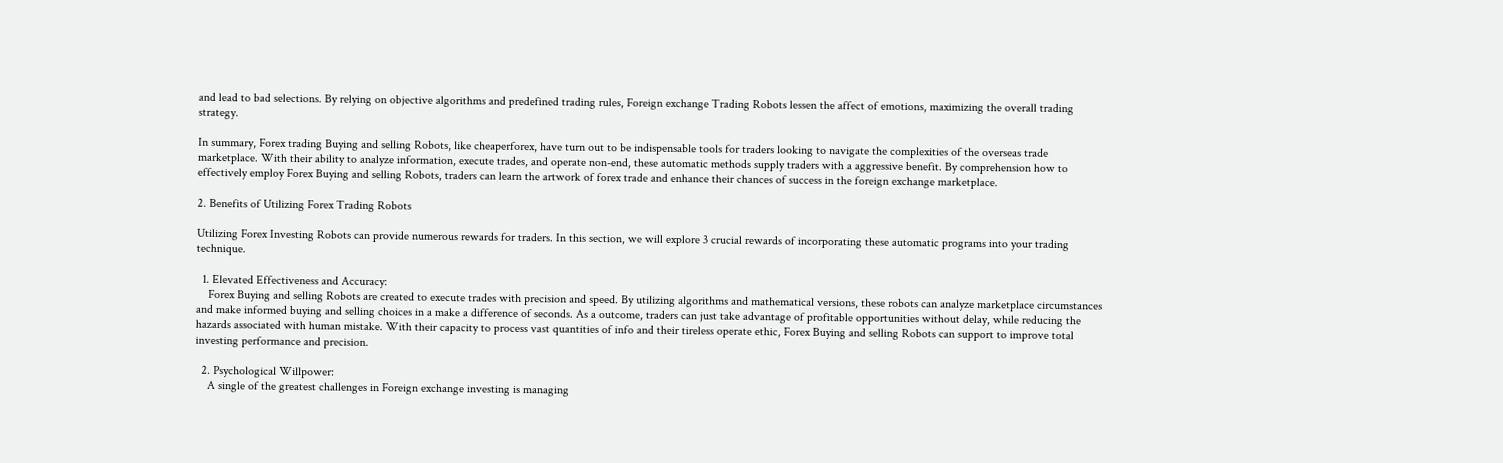and lead to bad selections. By relying on objective algorithms and predefined trading rules, Foreign exchange Trading Robots lessen the affect of emotions, maximizing the overall trading strategy.

In summary, Forex trading Buying and selling Robots, like cheaperforex, have turn out to be indispensable tools for traders looking to navigate the complexities of the overseas trade marketplace. With their ability to analyze information, execute trades, and operate non-end, these automatic methods supply traders with a aggressive benefit. By comprehension how to effectively employ Forex Buying and selling Robots, traders can learn the artwork of forex trade and enhance their chances of success in the foreign exchange marketplace.

2. Benefits of Utilizing Forex Trading Robots

Utilizing Forex Investing Robots can provide numerous rewards for traders. In this section, we will explore 3 crucial rewards of incorporating these automatic programs into your trading technique.

  1. Elevated Effectiveness and Accuracy:
    Forex Buying and selling Robots are created to execute trades with precision and speed. By utilizing algorithms and mathematical versions, these robots can analyze marketplace circumstances and make informed buying and selling choices in a make a difference of seconds. As a outcome, traders can just take advantage of profitable opportunities without delay, while reducing the hazards associated with human mistake. With their capacity to process vast quantities of info and their tireless operate ethic, Forex Buying and selling Robots can support to improve total investing performance and precision.

  2. Psychological Willpower:
    A single of the greatest challenges in Foreign exchange investing is managing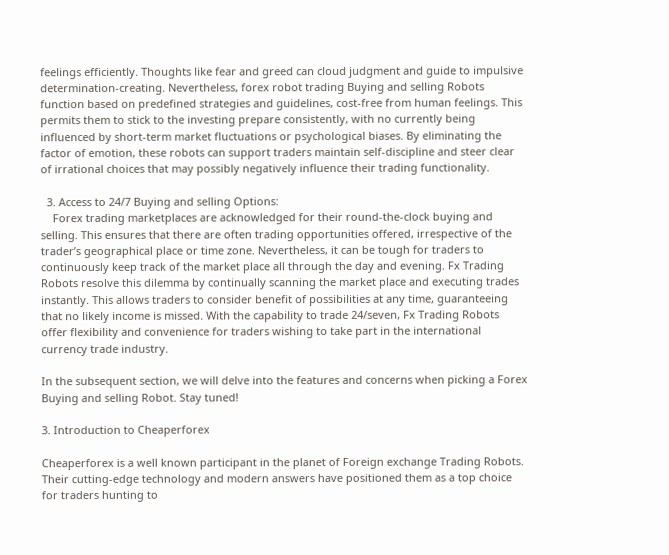feelings efficiently. Thoughts like fear and greed can cloud judgment and guide to impulsive determination-creating. Nevertheless, forex robot trading Buying and selling Robots function based on predefined strategies and guidelines, cost-free from human feelings. This permits them to stick to the investing prepare consistently, with no currently being influenced by short-term market fluctuations or psychological biases. By eliminating the factor of emotion, these robots can support traders maintain self-discipline and steer clear of irrational choices that may possibly negatively influence their trading functionality.

  3. Access to 24/7 Buying and selling Options:
    Forex trading marketplaces are acknowledged for their round-the-clock buying and selling. This ensures that there are often trading opportunities offered, irrespective of the trader’s geographical place or time zone. Nevertheless, it can be tough for traders to continuously keep track of the market place all through the day and evening. Fx Trading Robots resolve this dilemma by continually scanning the market place and executing trades instantly. This allows traders to consider benefit of possibilities at any time, guaranteeing that no likely income is missed. With the capability to trade 24/seven, Fx Trading Robots offer flexibility and convenience for traders wishing to take part in the international currency trade industry.

In the subsequent section, we will delve into the features and concerns when picking a Forex Buying and selling Robot. Stay tuned!

3. Introduction to Cheaperforex

Cheaperforex is a well known participant in the planet of Foreign exchange Trading Robots. Their cutting-edge technology and modern answers have positioned them as a top choice for traders hunting to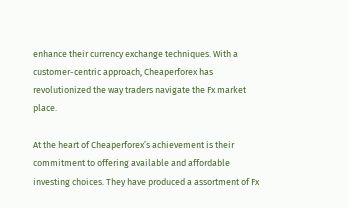enhance their currency exchange techniques. With a customer-centric approach, Cheaperforex has revolutionized the way traders navigate the Fx market place.

At the heart of Cheaperforex’s achievement is their commitment to offering available and affordable investing choices. They have produced a assortment of Fx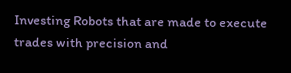Investing Robots that are made to execute trades with precision and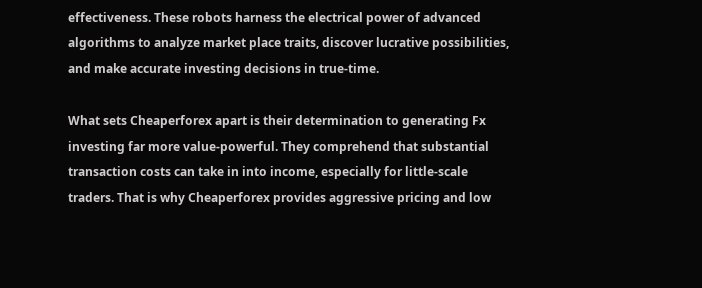effectiveness. These robots harness the electrical power of advanced algorithms to analyze market place traits, discover lucrative possibilities, and make accurate investing decisions in true-time.

What sets Cheaperforex apart is their determination to generating Fx investing far more value-powerful. They comprehend that substantial transaction costs can take in into income, especially for little-scale traders. That is why Cheaperforex provides aggressive pricing and low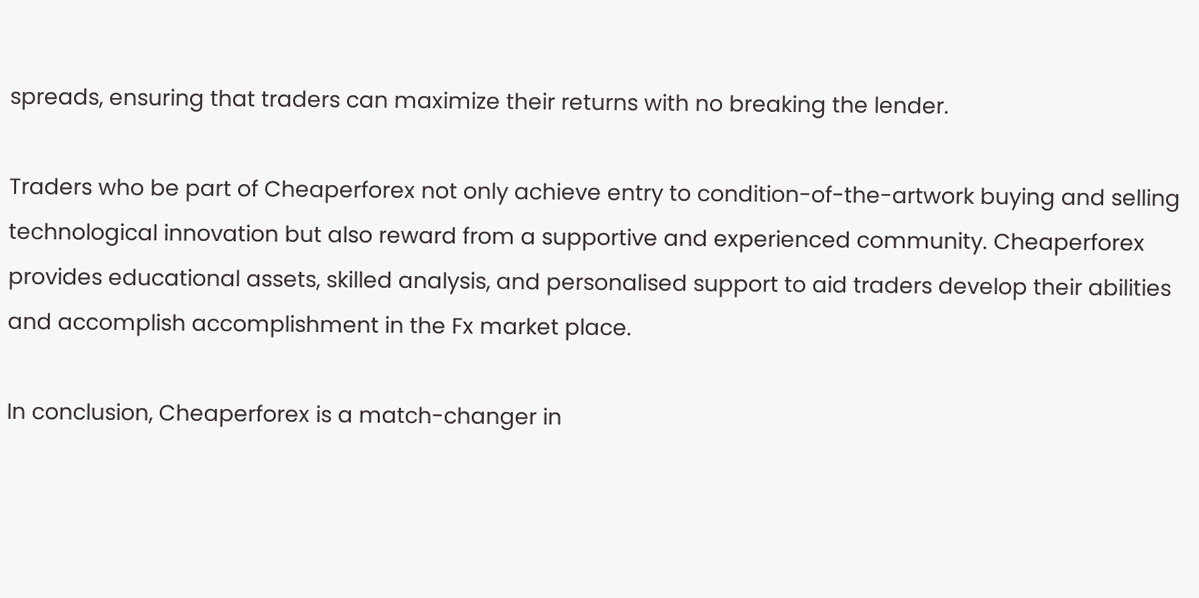spreads, ensuring that traders can maximize their returns with no breaking the lender.

Traders who be part of Cheaperforex not only achieve entry to condition-of-the-artwork buying and selling technological innovation but also reward from a supportive and experienced community. Cheaperforex provides educational assets, skilled analysis, and personalised support to aid traders develop their abilities and accomplish accomplishment in the Fx market place.

In conclusion, Cheaperforex is a match-changer in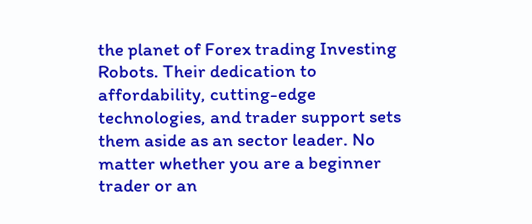the planet of Forex trading Investing Robots. Their dedication to affordability, cutting-edge technologies, and trader support sets them aside as an sector leader. No matter whether you are a beginner trader or an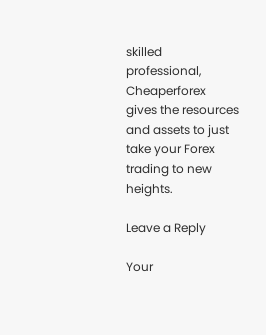skilled professional, Cheaperforex gives the resources and assets to just take your Forex trading to new heights.

Leave a Reply

Your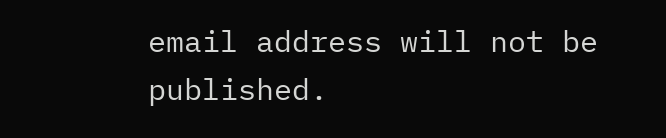email address will not be published.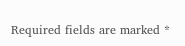Required fields are marked *